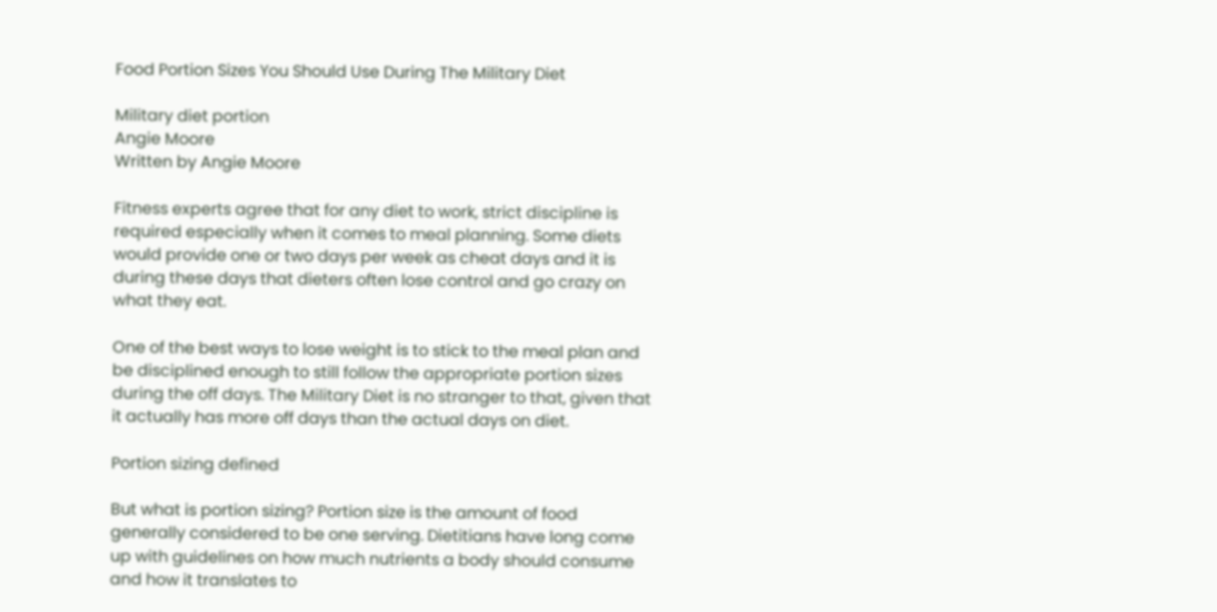Food Portion Sizes You Should Use During The Military Diet

Military diet portion
Angie Moore
Written by Angie Moore

Fitness experts agree that for any diet to work, strict discipline is required especially when it comes to meal planning. Some diets would provide one or two days per week as cheat days and it is during these days that dieters often lose control and go crazy on what they eat.

One of the best ways to lose weight is to stick to the meal plan and be disciplined enough to still follow the appropriate portion sizes during the off days. The Military Diet is no stranger to that, given that it actually has more off days than the actual days on diet.

Portion sizing defined

But what is portion sizing? Portion size is the amount of food generally considered to be one serving. Dietitians have long come up with guidelines on how much nutrients a body should consume and how it translates to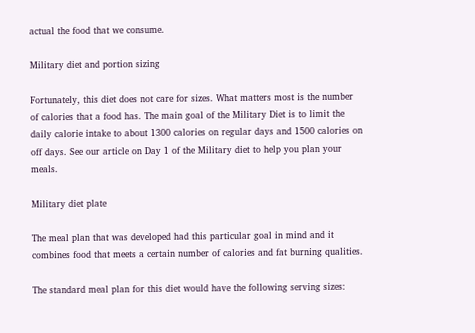actual the food that we consume.

Military diet and portion sizing

Fortunately, this diet does not care for sizes. What matters most is the number of calories that a food has. The main goal of the Military Diet is to limit the daily calorie intake to about 1300 calories on regular days and 1500 calories on off days. See our article on Day 1 of the Military diet to help you plan your meals.

Military diet plate

The meal plan that was developed had this particular goal in mind and it combines food that meets a certain number of calories and fat burning qualities.

The standard meal plan for this diet would have the following serving sizes: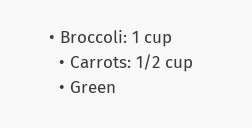• Broccoli: 1 cup
  • Carrots: 1/2 cup
  • Green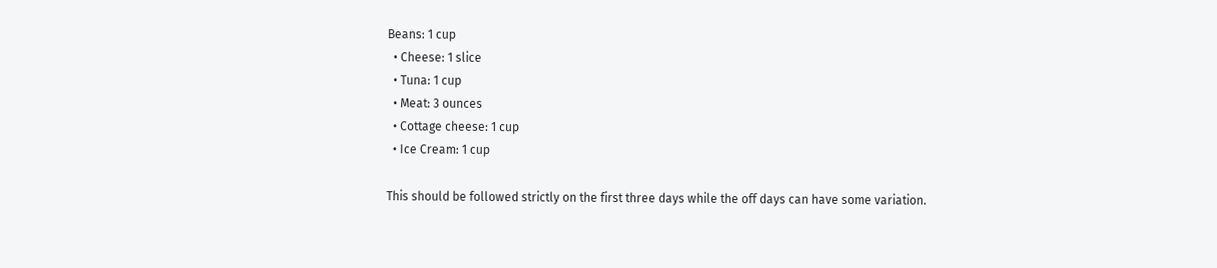Beans: 1 cup
  • Cheese: 1 slice
  • Tuna: 1 cup
  • Meat: 3 ounces
  • Cottage cheese: 1 cup
  • Ice Cream: 1 cup

This should be followed strictly on the first three days while the off days can have some variation.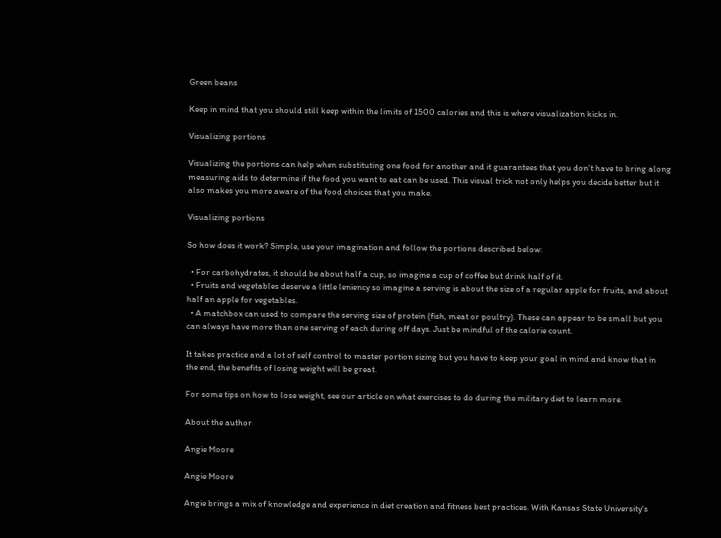Green beans

Keep in mind that you should still keep within the limits of 1500 calories and this is where visualization kicks in.

Visualizing portions

Visualizing the portions can help when substituting one food for another and it guarantees that you don’t have to bring along measuring aids to determine if the food you want to eat can be used. This visual trick not only helps you decide better but it also makes you more aware of the food choices that you make.

Visualizing portions

So how does it work? Simple, use your imagination and follow the portions described below:

  • For carbohydrates, it should be about half a cup, so imagine a cup of coffee but drink half of it.
  • Fruits and vegetables deserve a little leniency so imagine a serving is about the size of a regular apple for fruits, and about half an apple for vegetables.
  • A matchbox can used to compare the serving size of protein (fish, meat or poultry). These can appear to be small but you can always have more than one serving of each during off days. Just be mindful of the calorie count.

It takes practice and a lot of self control to master portion sizing but you have to keep your goal in mind and know that in the end, the benefits of losing weight will be great.

For some tips on how to lose weight, see our article on what exercises to do during the military diet to learn more.

About the author

Angie Moore

Angie Moore

Angie brings a mix of knowledge and experience in diet creation and fitness best practices. With Kansas State University‘s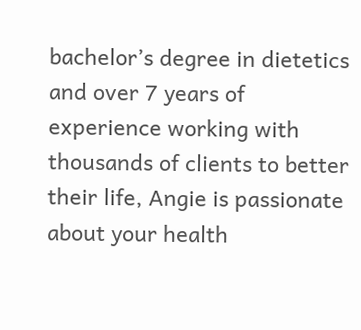bachelor’s degree in dietetics and over 7 years of experience working with thousands of clients to better their life, Angie is passionate about your health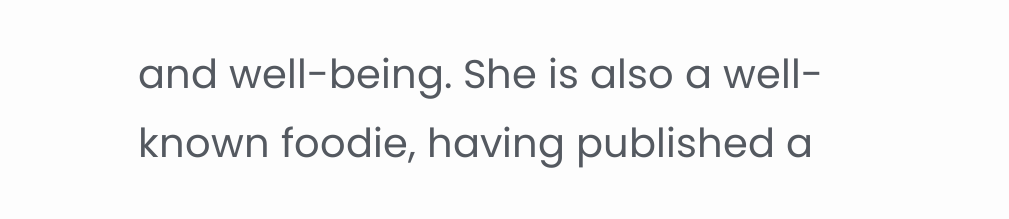and well-being. She is also a well-known foodie, having published a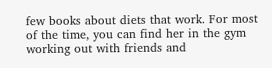few books about diets that work. For most of the time, you can find her in the gym working out with friends and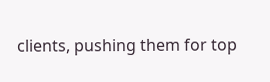clients, pushing them for top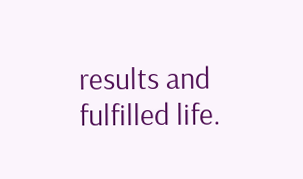results and fulfilled life.